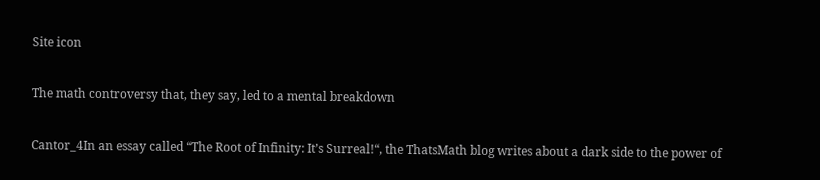Site icon

The math controversy that, they say, led to a mental breakdown

Cantor_4In an essay called “The Root of Infinity: It’s Surreal!“, the ThatsMath blog writes about a dark side to the power of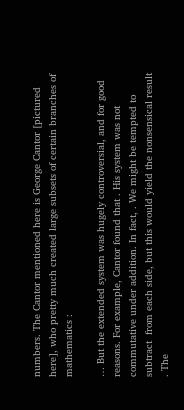numbers. The Cantor mentioned here is George Cantor [pictured here], who pretty much created large subsets of certain branches of mathematics :

… But the extended system was hugely controversial, and for good reasons. For example, Cantor found that . His system was not commutative under addition. In fact, . We might be tempted to subtract  from each side, but this would yield the nonsensical result . The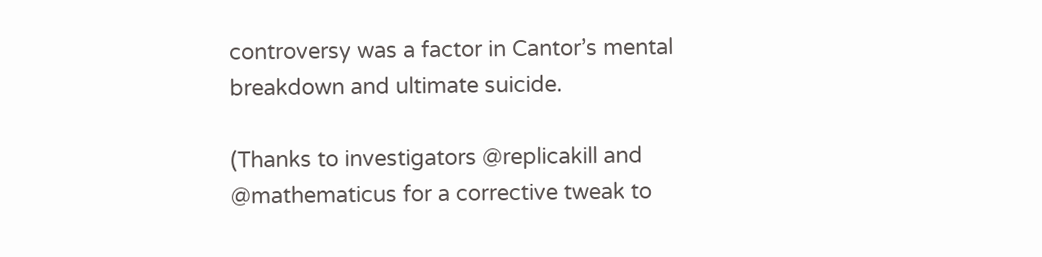controversy was a factor in Cantor’s mental breakdown and ultimate suicide.

(Thanks to investigators @replicakill and @mathematicus for a corrective tweak to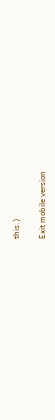this.)

Exit mobile version